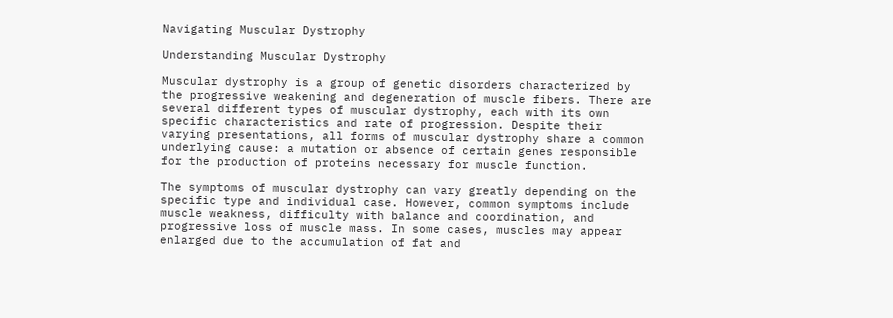Navigating Muscular Dystrophy

Understanding Muscular Dystrophy

Muscular dystrophy is a group of genetic disorders characterized by the progressive weakening and degeneration of muscle fibers. There are several different types of muscular dystrophy, each with its own specific characteristics and rate of progression. Despite their varying presentations, all forms of muscular dystrophy share a common underlying cause: a mutation or absence of certain genes responsible for the production of proteins necessary for muscle function.

The symptoms of muscular dystrophy can vary greatly depending on the specific type and individual case. However, common symptoms include muscle weakness, difficulty with balance and coordination, and progressive loss of muscle mass. In some cases, muscles may appear enlarged due to the accumulation of fat and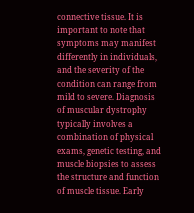connective tissue. It is important to note that symptoms may manifest differently in individuals, and the severity of the condition can range from mild to severe. Diagnosis of muscular dystrophy typically involves a combination of physical exams, genetic testing, and muscle biopsies to assess the structure and function of muscle tissue. Early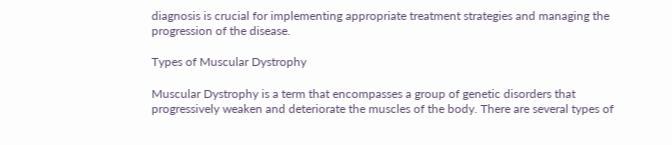diagnosis is crucial for implementing appropriate treatment strategies and managing the progression of the disease.

Types of Muscular Dystrophy

Muscular Dystrophy is a term that encompasses a group of genetic disorders that progressively weaken and deteriorate the muscles of the body. There are several types of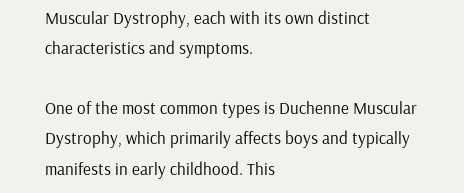Muscular Dystrophy, each with its own distinct characteristics and symptoms.

One of the most common types is Duchenne Muscular Dystrophy, which primarily affects boys and typically manifests in early childhood. This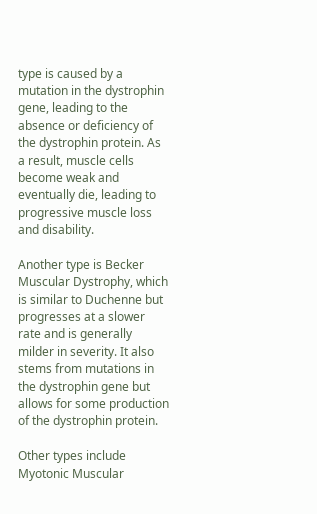type is caused by a mutation in the dystrophin gene, leading to the absence or deficiency of the dystrophin protein. As a result, muscle cells become weak and eventually die, leading to progressive muscle loss and disability.

Another type is Becker Muscular Dystrophy, which is similar to Duchenne but progresses at a slower rate and is generally milder in severity. It also stems from mutations in the dystrophin gene but allows for some production of the dystrophin protein.

Other types include Myotonic Muscular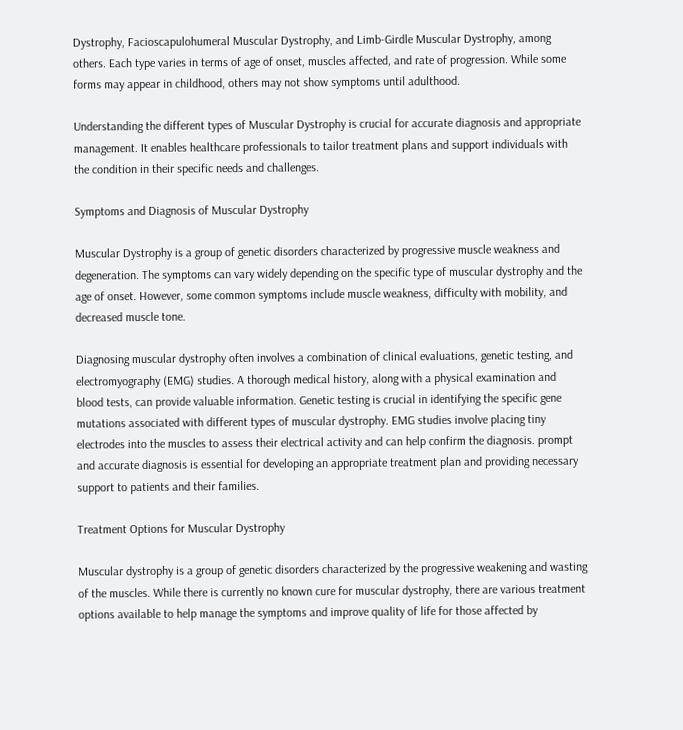Dystrophy, Facioscapulohumeral Muscular Dystrophy, and Limb-Girdle Muscular Dystrophy, among others. Each type varies in terms of age of onset, muscles affected, and rate of progression. While some forms may appear in childhood, others may not show symptoms until adulthood.

Understanding the different types of Muscular Dystrophy is crucial for accurate diagnosis and appropriate management. It enables healthcare professionals to tailor treatment plans and support individuals with the condition in their specific needs and challenges.

Symptoms and Diagnosis of Muscular Dystrophy

Muscular Dystrophy is a group of genetic disorders characterized by progressive muscle weakness and degeneration. The symptoms can vary widely depending on the specific type of muscular dystrophy and the age of onset. However, some common symptoms include muscle weakness, difficulty with mobility, and decreased muscle tone.

Diagnosing muscular dystrophy often involves a combination of clinical evaluations, genetic testing, and electromyography (EMG) studies. A thorough medical history, along with a physical examination and blood tests, can provide valuable information. Genetic testing is crucial in identifying the specific gene mutations associated with different types of muscular dystrophy. EMG studies involve placing tiny electrodes into the muscles to assess their electrical activity and can help confirm the diagnosis. prompt and accurate diagnosis is essential for developing an appropriate treatment plan and providing necessary support to patients and their families.

Treatment Options for Muscular Dystrophy

Muscular dystrophy is a group of genetic disorders characterized by the progressive weakening and wasting of the muscles. While there is currently no known cure for muscular dystrophy, there are various treatment options available to help manage the symptoms and improve quality of life for those affected by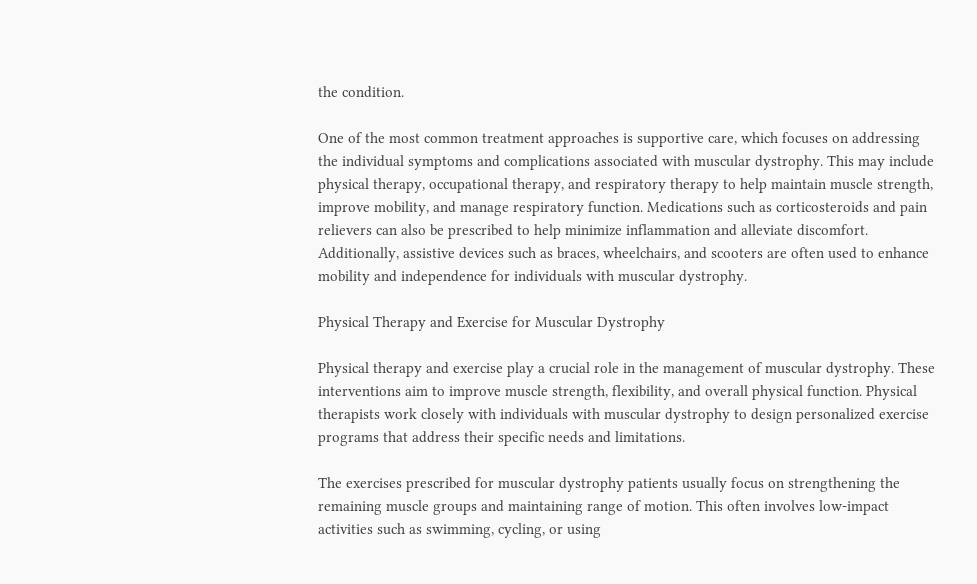the condition.

One of the most common treatment approaches is supportive care, which focuses on addressing the individual symptoms and complications associated with muscular dystrophy. This may include physical therapy, occupational therapy, and respiratory therapy to help maintain muscle strength, improve mobility, and manage respiratory function. Medications such as corticosteroids and pain relievers can also be prescribed to help minimize inflammation and alleviate discomfort. Additionally, assistive devices such as braces, wheelchairs, and scooters are often used to enhance mobility and independence for individuals with muscular dystrophy.

Physical Therapy and Exercise for Muscular Dystrophy

Physical therapy and exercise play a crucial role in the management of muscular dystrophy. These interventions aim to improve muscle strength, flexibility, and overall physical function. Physical therapists work closely with individuals with muscular dystrophy to design personalized exercise programs that address their specific needs and limitations.

The exercises prescribed for muscular dystrophy patients usually focus on strengthening the remaining muscle groups and maintaining range of motion. This often involves low-impact activities such as swimming, cycling, or using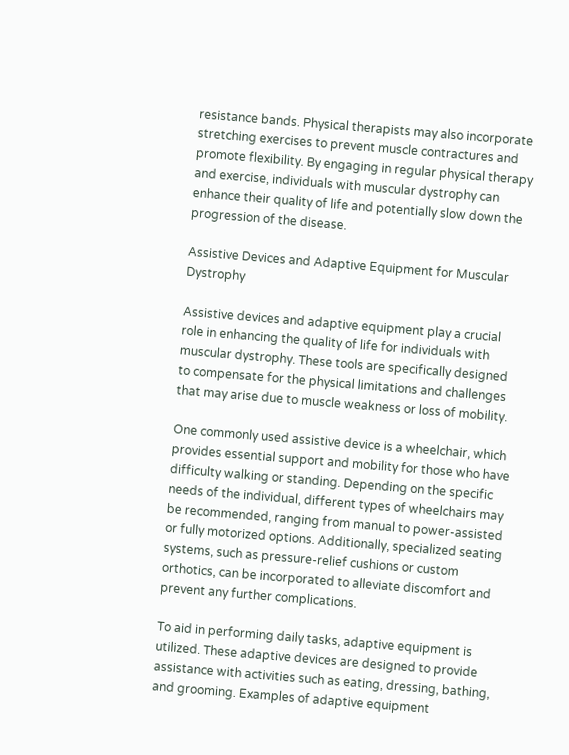resistance bands. Physical therapists may also incorporate stretching exercises to prevent muscle contractures and promote flexibility. By engaging in regular physical therapy and exercise, individuals with muscular dystrophy can enhance their quality of life and potentially slow down the progression of the disease.

Assistive Devices and Adaptive Equipment for Muscular Dystrophy

Assistive devices and adaptive equipment play a crucial role in enhancing the quality of life for individuals with muscular dystrophy. These tools are specifically designed to compensate for the physical limitations and challenges that may arise due to muscle weakness or loss of mobility.

One commonly used assistive device is a wheelchair, which provides essential support and mobility for those who have difficulty walking or standing. Depending on the specific needs of the individual, different types of wheelchairs may be recommended, ranging from manual to power-assisted or fully motorized options. Additionally, specialized seating systems, such as pressure-relief cushions or custom orthotics, can be incorporated to alleviate discomfort and prevent any further complications.

To aid in performing daily tasks, adaptive equipment is utilized. These adaptive devices are designed to provide assistance with activities such as eating, dressing, bathing, and grooming. Examples of adaptive equipment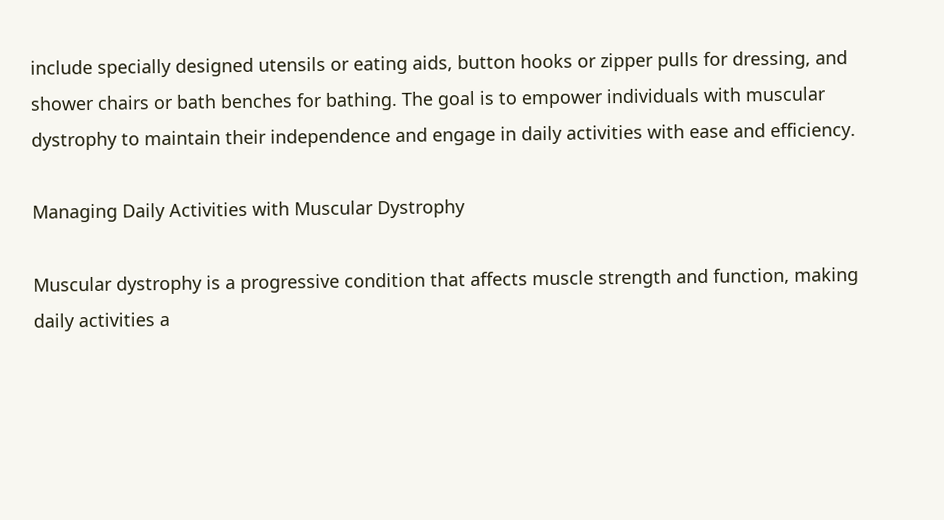include specially designed utensils or eating aids, button hooks or zipper pulls for dressing, and shower chairs or bath benches for bathing. The goal is to empower individuals with muscular dystrophy to maintain their independence and engage in daily activities with ease and efficiency.

Managing Daily Activities with Muscular Dystrophy

Muscular dystrophy is a progressive condition that affects muscle strength and function, making daily activities a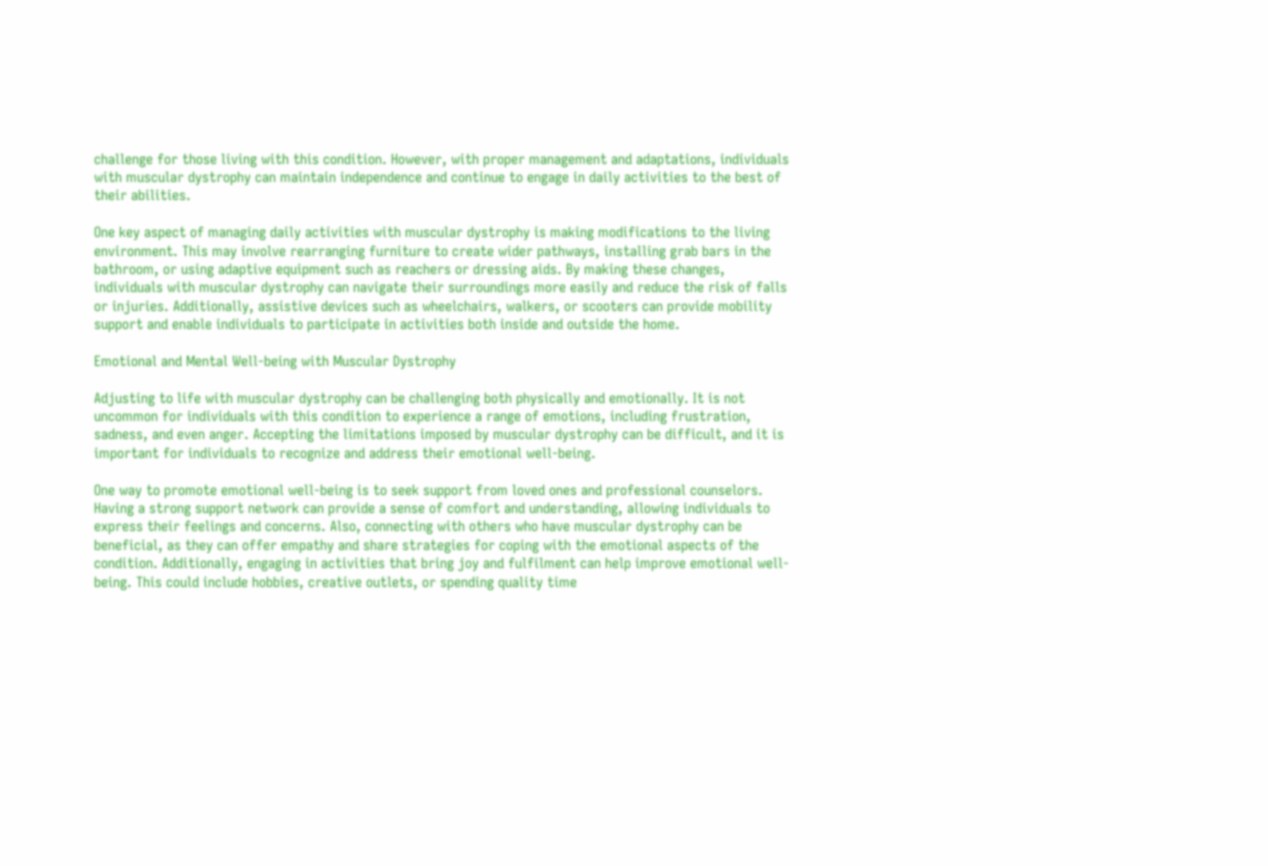challenge for those living with this condition. However, with proper management and adaptations, individuals with muscular dystrophy can maintain independence and continue to engage in daily activities to the best of their abilities.

One key aspect of managing daily activities with muscular dystrophy is making modifications to the living environment. This may involve rearranging furniture to create wider pathways, installing grab bars in the bathroom, or using adaptive equipment such as reachers or dressing aids. By making these changes, individuals with muscular dystrophy can navigate their surroundings more easily and reduce the risk of falls or injuries. Additionally, assistive devices such as wheelchairs, walkers, or scooters can provide mobility support and enable individuals to participate in activities both inside and outside the home.

Emotional and Mental Well-being with Muscular Dystrophy

Adjusting to life with muscular dystrophy can be challenging both physically and emotionally. It is not uncommon for individuals with this condition to experience a range of emotions, including frustration, sadness, and even anger. Accepting the limitations imposed by muscular dystrophy can be difficult, and it is important for individuals to recognize and address their emotional well-being.

One way to promote emotional well-being is to seek support from loved ones and professional counselors. Having a strong support network can provide a sense of comfort and understanding, allowing individuals to express their feelings and concerns. Also, connecting with others who have muscular dystrophy can be beneficial, as they can offer empathy and share strategies for coping with the emotional aspects of the condition. Additionally, engaging in activities that bring joy and fulfilment can help improve emotional well-being. This could include hobbies, creative outlets, or spending quality time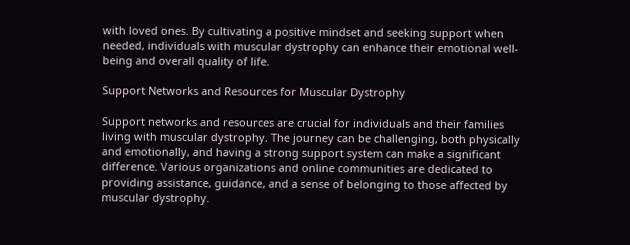with loved ones. By cultivating a positive mindset and seeking support when needed, individuals with muscular dystrophy can enhance their emotional well-being and overall quality of life.

Support Networks and Resources for Muscular Dystrophy

Support networks and resources are crucial for individuals and their families living with muscular dystrophy. The journey can be challenging, both physically and emotionally, and having a strong support system can make a significant difference. Various organizations and online communities are dedicated to providing assistance, guidance, and a sense of belonging to those affected by muscular dystrophy.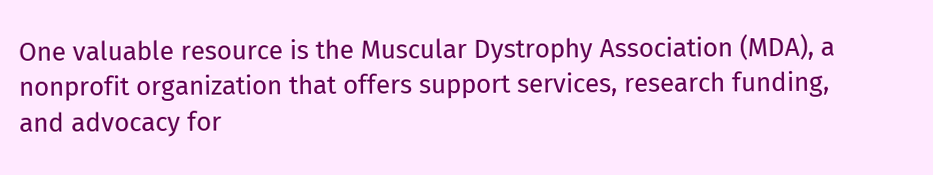One valuable resource is the Muscular Dystrophy Association (MDA), a nonprofit organization that offers support services, research funding, and advocacy for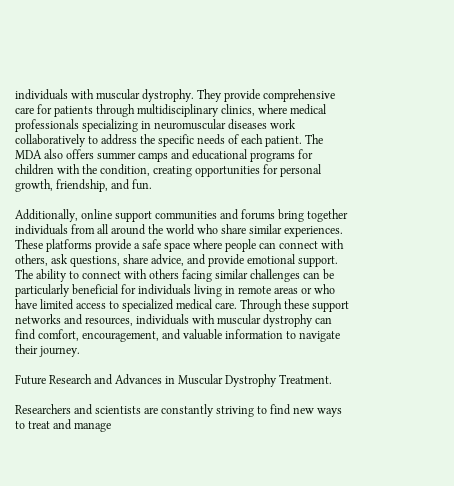individuals with muscular dystrophy. They provide comprehensive care for patients through multidisciplinary clinics, where medical professionals specializing in neuromuscular diseases work collaboratively to address the specific needs of each patient. The MDA also offers summer camps and educational programs for children with the condition, creating opportunities for personal growth, friendship, and fun.

Additionally, online support communities and forums bring together individuals from all around the world who share similar experiences. These platforms provide a safe space where people can connect with others, ask questions, share advice, and provide emotional support. The ability to connect with others facing similar challenges can be particularly beneficial for individuals living in remote areas or who have limited access to specialized medical care. Through these support networks and resources, individuals with muscular dystrophy can find comfort, encouragement, and valuable information to navigate their journey.

Future Research and Advances in Muscular Dystrophy Treatment.

Researchers and scientists are constantly striving to find new ways to treat and manage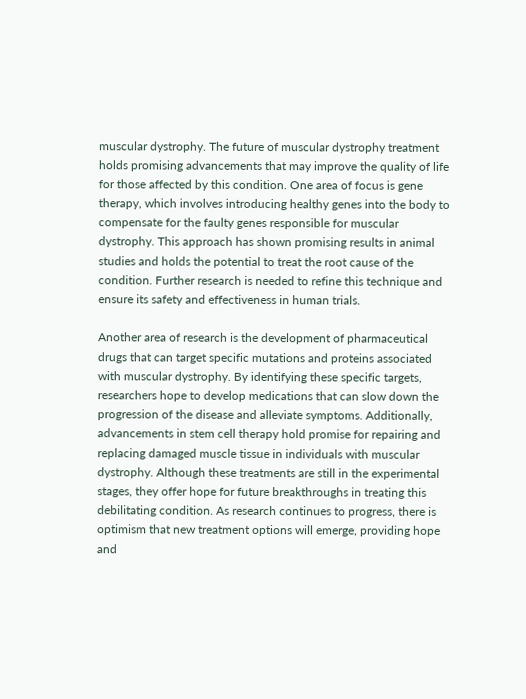muscular dystrophy. The future of muscular dystrophy treatment holds promising advancements that may improve the quality of life for those affected by this condition. One area of focus is gene therapy, which involves introducing healthy genes into the body to compensate for the faulty genes responsible for muscular dystrophy. This approach has shown promising results in animal studies and holds the potential to treat the root cause of the condition. Further research is needed to refine this technique and ensure its safety and effectiveness in human trials.

Another area of research is the development of pharmaceutical drugs that can target specific mutations and proteins associated with muscular dystrophy. By identifying these specific targets, researchers hope to develop medications that can slow down the progression of the disease and alleviate symptoms. Additionally, advancements in stem cell therapy hold promise for repairing and replacing damaged muscle tissue in individuals with muscular dystrophy. Although these treatments are still in the experimental stages, they offer hope for future breakthroughs in treating this debilitating condition. As research continues to progress, there is optimism that new treatment options will emerge, providing hope and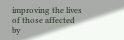improving the lives of those affected by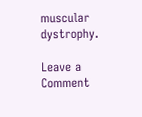muscular dystrophy.

Leave a Comment